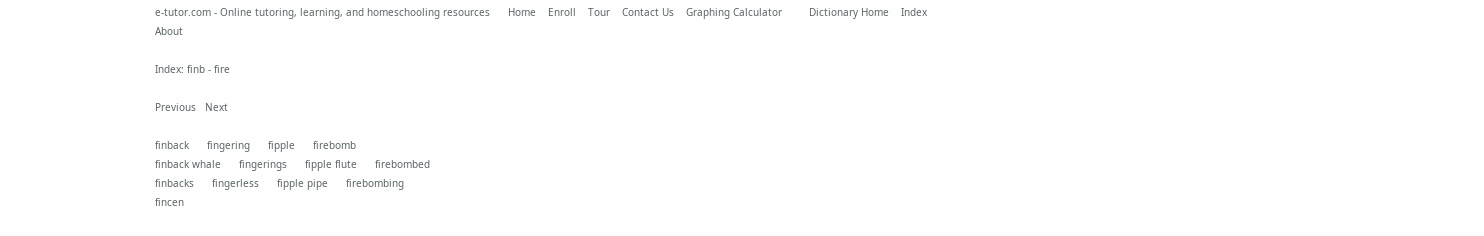e-tutor.com - Online tutoring, learning, and homeschooling resources      Home    Enroll    Tour    Contact Us    Graphing Calculator         Dictionary Home    Index    About

Index: finb - fire

Previous   Next

finback      fingering      fipple      firebomb
finback whale      fingerings      fipple flute      firebombed
finbacks      fingerless      fipple pipe      firebombing
fincen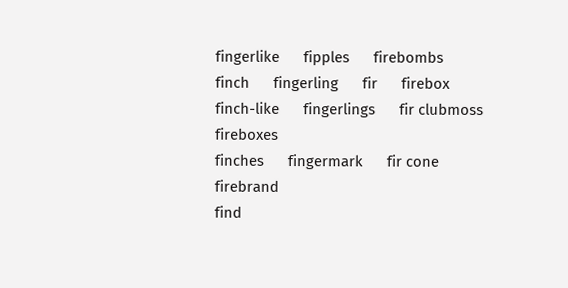fingerlike      fipples      firebombs
finch      fingerling      fir      firebox
finch-like      fingerlings      fir clubmoss      fireboxes
finches      fingermark      fir cone      firebrand
find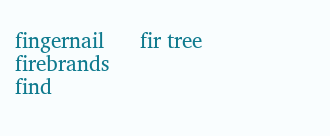fingernail      fir tree      firebrands
find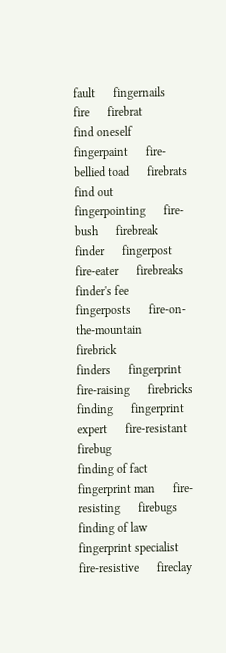fault      fingernails      fire      firebrat
find oneself      fingerpaint      fire-bellied toad      firebrats
find out      fingerpointing      fire-bush      firebreak
finder      fingerpost      fire-eater      firebreaks
finder's fee      fingerposts      fire-on-the-mountain      firebrick
finders      fingerprint      fire-raising      firebricks
finding      fingerprint expert      fire-resistant      firebug
finding of fact      fingerprint man      fire-resisting      firebugs
finding of law      fingerprint specialist      fire-resistive      fireclay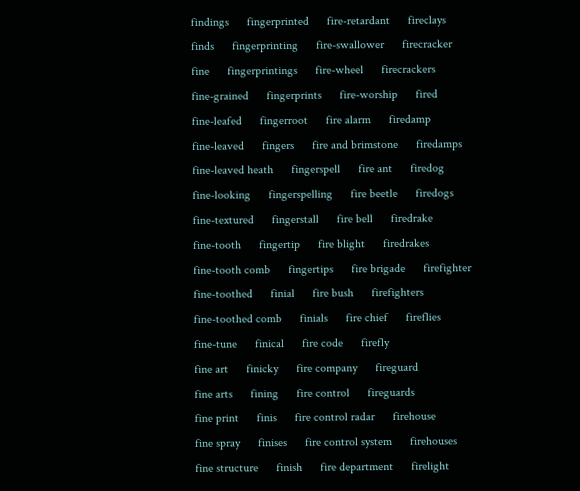findings      fingerprinted      fire-retardant      fireclays
finds      fingerprinting      fire-swallower      firecracker
fine      fingerprintings      fire-wheel      firecrackers
fine-grained      fingerprints      fire-worship      fired
fine-leafed      fingerroot      fire alarm      firedamp
fine-leaved      fingers      fire and brimstone      firedamps
fine-leaved heath      fingerspell      fire ant      firedog
fine-looking      fingerspelling      fire beetle      firedogs
fine-textured      fingerstall      fire bell      firedrake
fine-tooth      fingertip      fire blight      firedrakes
fine-tooth comb      fingertips      fire brigade      firefighter
fine-toothed      finial      fire bush      firefighters
fine-toothed comb      finials      fire chief      fireflies
fine-tune      finical      fire code      firefly
fine art      finicky      fire company      fireguard
fine arts      fining      fire control      fireguards
fine print      finis      fire control radar      firehouse
fine spray      finises      fire control system      firehouses
fine structure      finish      fire department      firelight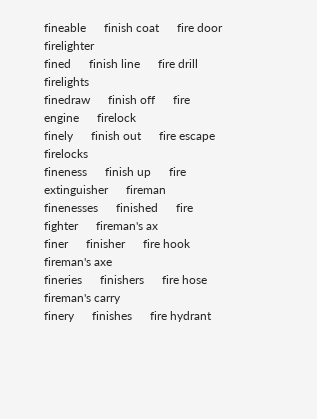fineable      finish coat      fire door      firelighter
fined      finish line      fire drill      firelights
finedraw      finish off      fire engine      firelock
finely      finish out      fire escape      firelocks
fineness      finish up      fire extinguisher      fireman
finenesses      finished      fire fighter      fireman's ax
finer      finisher      fire hook      fireman's axe
fineries      finishers      fire hose      fireman's carry
finery      finishes      fire hydrant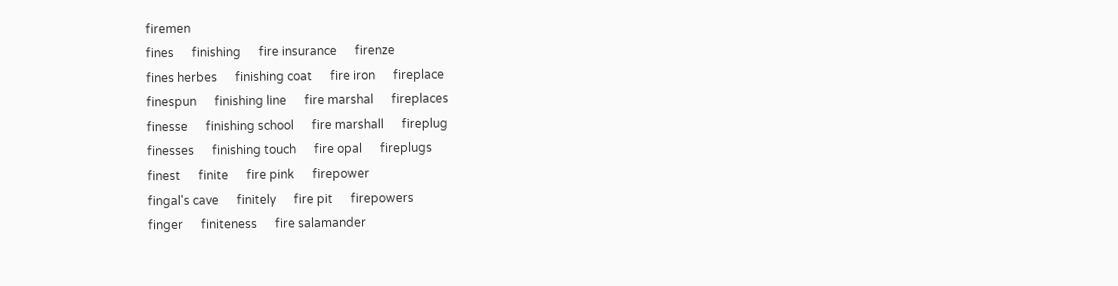firemen
fines      finishing      fire insurance      firenze
fines herbes      finishing coat      fire iron      fireplace
finespun      finishing line      fire marshal      fireplaces
finesse      finishing school      fire marshall      fireplug
finesses      finishing touch      fire opal      fireplugs
finest      finite      fire pink      firepower
fingal's cave      finitely      fire pit      firepowers
finger      finiteness      fire salamander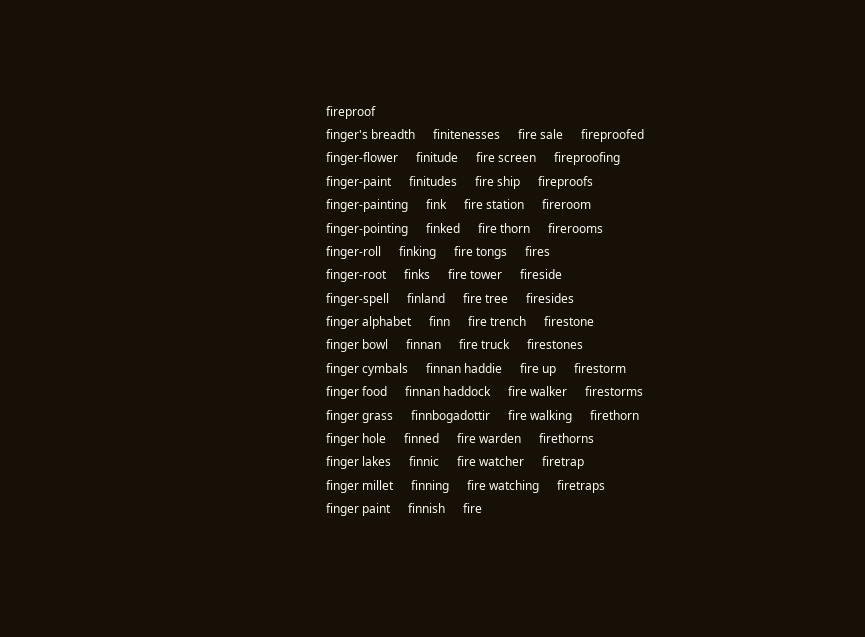fireproof
finger's breadth      finitenesses      fire sale      fireproofed
finger-flower      finitude      fire screen      fireproofing
finger-paint      finitudes      fire ship      fireproofs
finger-painting      fink      fire station      fireroom
finger-pointing      finked      fire thorn      firerooms
finger-roll      finking      fire tongs      fires
finger-root      finks      fire tower      fireside
finger-spell      finland      fire tree      firesides
finger alphabet      finn      fire trench      firestone
finger bowl      finnan      fire truck      firestones
finger cymbals      finnan haddie      fire up      firestorm
finger food      finnan haddock      fire walker      firestorms
finger grass      finnbogadottir      fire walking      firethorn
finger hole      finned      fire warden      firethorns
finger lakes      finnic      fire watcher      firetrap
finger millet      finning      fire watching      firetraps
finger paint      finnish      fire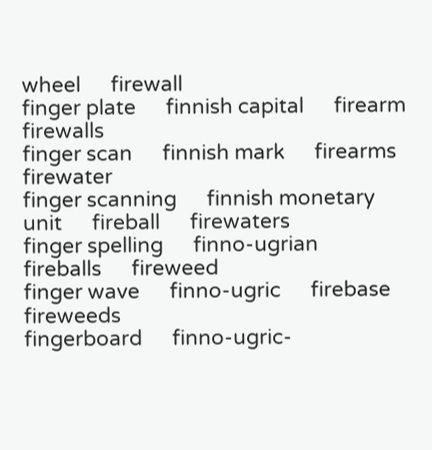wheel      firewall
finger plate      finnish capital      firearm      firewalls
finger scan      finnish mark      firearms      firewater
finger scanning      finnish monetary unit      fireball      firewaters
finger spelling      finno-ugrian      fireballs      fireweed
finger wave      finno-ugric      firebase      fireweeds
fingerboard      finno-ugric-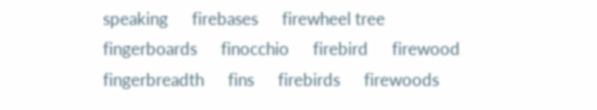speaking      firebases      firewheel tree
fingerboards      finocchio      firebird      firewood
fingerbreadth      fins      firebirds      firewoods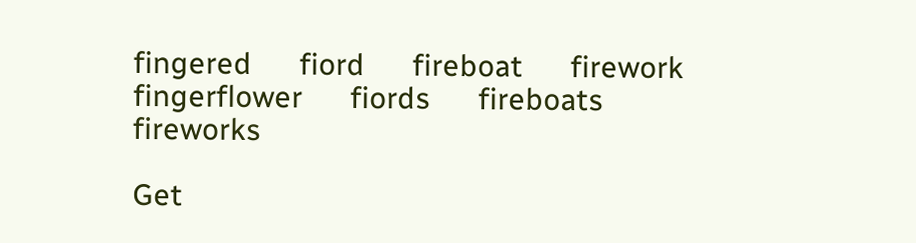fingered      fiord      fireboat      firework
fingerflower      fiords      fireboats      fireworks

Get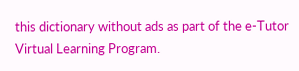this dictionary without ads as part of the e-Tutor Virtual Learning Program.